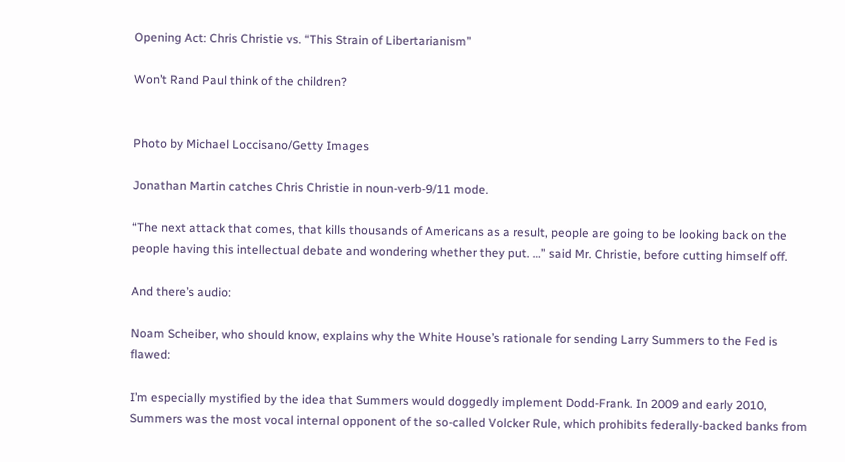Opening Act: Chris Christie vs. “This Strain of Libertarianism”

Won’t Rand Paul think of the children?


Photo by Michael Loccisano/Getty Images

Jonathan Martin catches Chris Christie in noun-verb-9/11 mode.

“The next attack that comes, that kills thousands of Americans as a result, people are going to be looking back on the people having this intellectual debate and wondering whether they put. …” said Mr. Christie, before cutting himself off.

And there’s audio:

Noam Scheiber, who should know, explains why the White House’s rationale for sending Larry Summers to the Fed is flawed:

I’m especially mystified by the idea that Summers would doggedly implement Dodd-Frank. In 2009 and early 2010, Summers was the most vocal internal opponent of the so-called Volcker Rule, which prohibits federally-backed banks from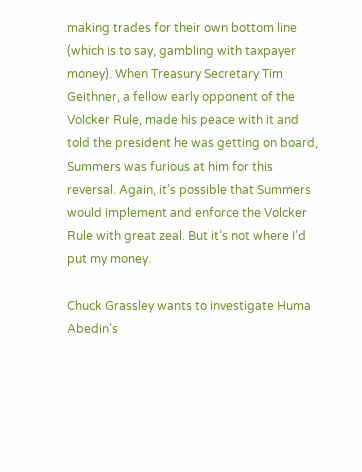making trades for their own bottom line (which is to say, gambling with taxpayer money). When Treasury Secretary Tim Geithner, a fellow early opponent of the Volcker Rule, made his peace with it and told the president he was getting on board, Summers was furious at him for this reversal. Again, it’s possible that Summers would implement and enforce the Volcker Rule with great zeal. But it’s not where I’d put my money.

Chuck Grassley wants to investigate Huma Abedin’s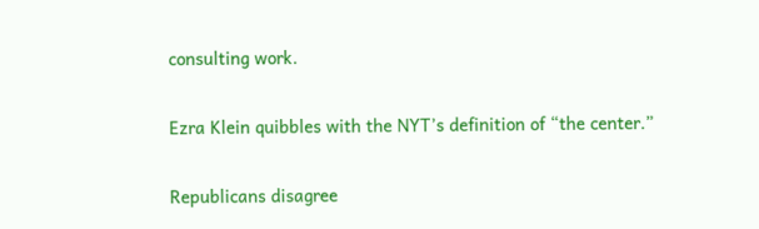consulting work.

Ezra Klein quibbles with the NYT’s definition of “the center.”

Republicans disagree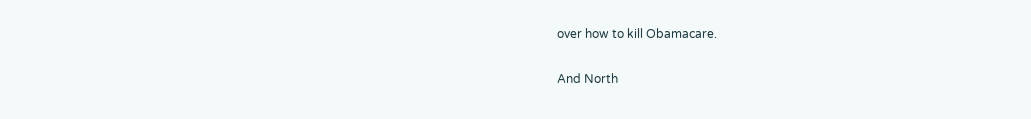over how to kill Obamacare.

And North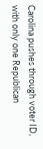Carolina pushes through voter ID, with only one Republican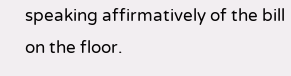speaking affirmatively of the bill on the floor.